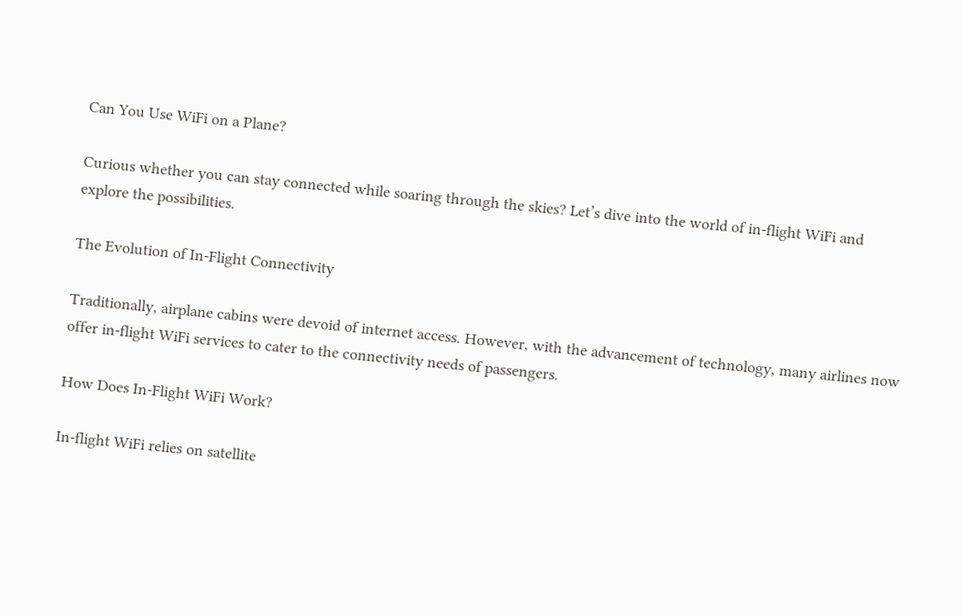Can You Use WiFi on a Plane?

Curious whether you can stay connected while soaring through the skies? Let’s dive into the world of in-flight WiFi and explore the possibilities.

The Evolution of In-Flight Connectivity

Traditionally, airplane cabins were devoid of internet access. However, with the advancement of technology, many airlines now offer in-flight WiFi services to cater to the connectivity needs of passengers.

How Does In-Flight WiFi Work?

In-flight WiFi relies on satellite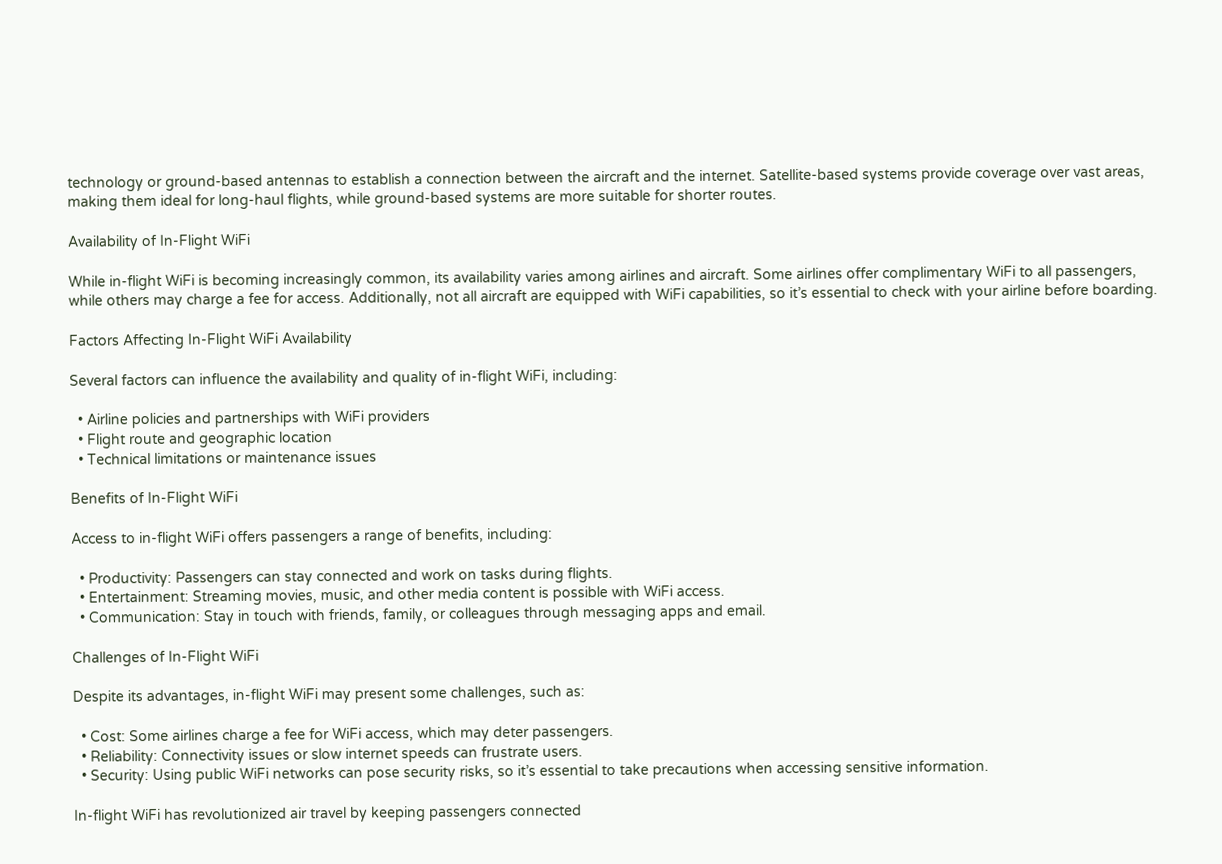technology or ground-based antennas to establish a connection between the aircraft and the internet. Satellite-based systems provide coverage over vast areas, making them ideal for long-haul flights, while ground-based systems are more suitable for shorter routes.

Availability of In-Flight WiFi

While in-flight WiFi is becoming increasingly common, its availability varies among airlines and aircraft. Some airlines offer complimentary WiFi to all passengers, while others may charge a fee for access. Additionally, not all aircraft are equipped with WiFi capabilities, so it’s essential to check with your airline before boarding.

Factors Affecting In-Flight WiFi Availability

Several factors can influence the availability and quality of in-flight WiFi, including:

  • Airline policies and partnerships with WiFi providers
  • Flight route and geographic location
  • Technical limitations or maintenance issues

Benefits of In-Flight WiFi

Access to in-flight WiFi offers passengers a range of benefits, including:

  • Productivity: Passengers can stay connected and work on tasks during flights.
  • Entertainment: Streaming movies, music, and other media content is possible with WiFi access.
  • Communication: Stay in touch with friends, family, or colleagues through messaging apps and email.

Challenges of In-Flight WiFi

Despite its advantages, in-flight WiFi may present some challenges, such as:

  • Cost: Some airlines charge a fee for WiFi access, which may deter passengers.
  • Reliability: Connectivity issues or slow internet speeds can frustrate users.
  • Security: Using public WiFi networks can pose security risks, so it’s essential to take precautions when accessing sensitive information.

In-flight WiFi has revolutionized air travel by keeping passengers connected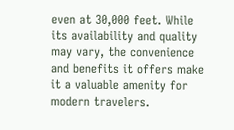even at 30,000 feet. While its availability and quality may vary, the convenience and benefits it offers make it a valuable amenity for modern travelers.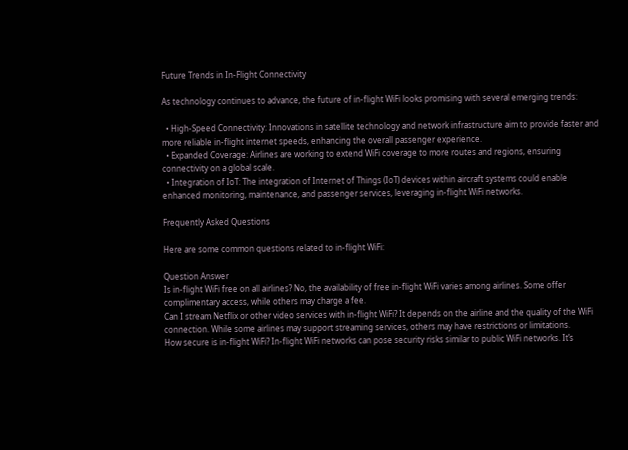Future Trends in In-Flight Connectivity

As technology continues to advance, the future of in-flight WiFi looks promising with several emerging trends:

  • High-Speed Connectivity: Innovations in satellite technology and network infrastructure aim to provide faster and more reliable in-flight internet speeds, enhancing the overall passenger experience.
  • Expanded Coverage: Airlines are working to extend WiFi coverage to more routes and regions, ensuring connectivity on a global scale.
  • Integration of IoT: The integration of Internet of Things (IoT) devices within aircraft systems could enable enhanced monitoring, maintenance, and passenger services, leveraging in-flight WiFi networks.

Frequently Asked Questions

Here are some common questions related to in-flight WiFi:

Question Answer
Is in-flight WiFi free on all airlines? No, the availability of free in-flight WiFi varies among airlines. Some offer complimentary access, while others may charge a fee.
Can I stream Netflix or other video services with in-flight WiFi? It depends on the airline and the quality of the WiFi connection. While some airlines may support streaming services, others may have restrictions or limitations.
How secure is in-flight WiFi? In-flight WiFi networks can pose security risks similar to public WiFi networks. It’s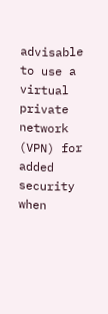advisable to use a virtual private network (VPN) for added security when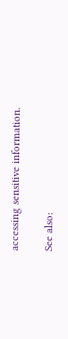accessing sensitive information.

See also: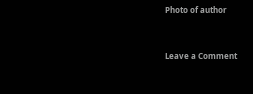Photo of author


Leave a Comment